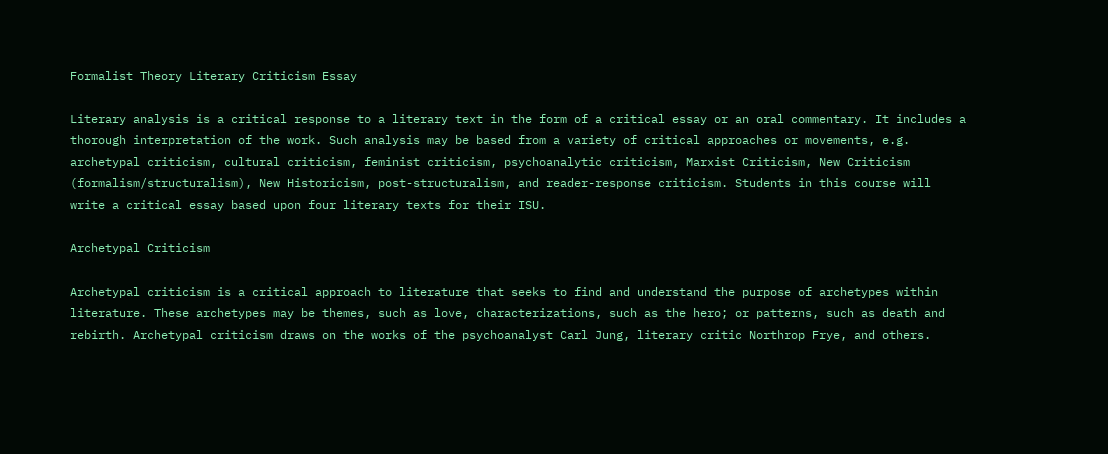Formalist Theory Literary Criticism Essay

Literary analysis is a critical response to a literary text in the form of a critical essay or an oral commentary. It includes a thorough interpretation of the work. Such analysis may be based from a variety of critical approaches or movements, e.g. archetypal criticism, cultural criticism, feminist criticism, psychoanalytic criticism, Marxist Criticism, New Criticism (formalism/structuralism), New Historicism, post-structuralism, and reader-response criticism. Students in this course will write a critical essay based upon four literary texts for their ISU.

Archetypal Criticism

Archetypal criticism is a critical approach to literature that seeks to find and understand the purpose of archetypes within literature. These archetypes may be themes, such as love, characterizations, such as the hero; or patterns, such as death and rebirth. Archetypal criticism draws on the works of the psychoanalyst Carl Jung, literary critic Northrop Frye, and others.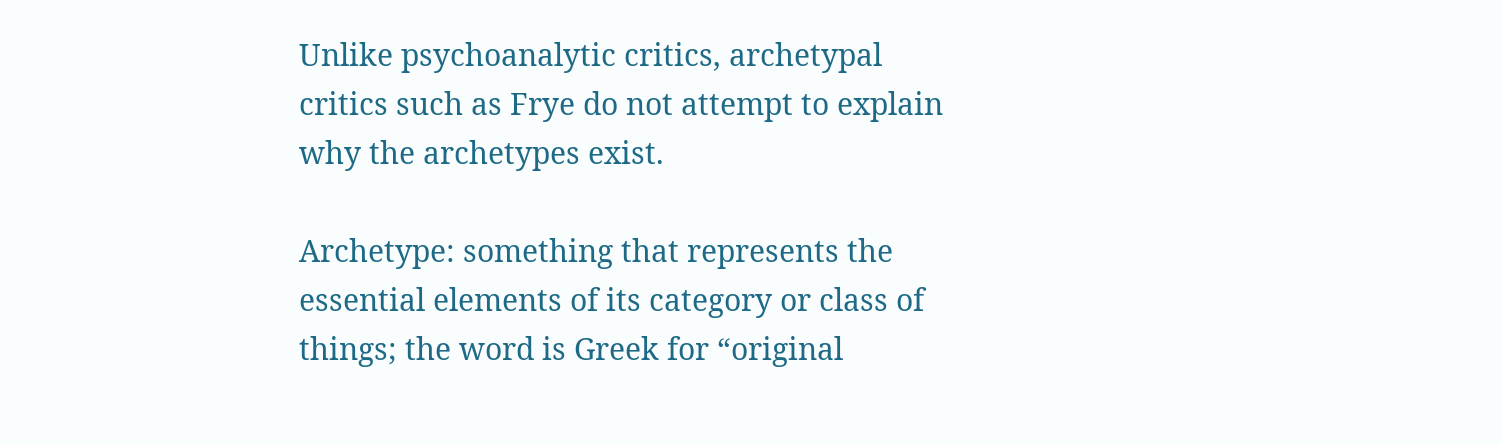Unlike psychoanalytic critics, archetypal critics such as Frye do not attempt to explain why the archetypes exist.

Archetype: something that represents the essential elements of its category or class of things; the word is Greek for “original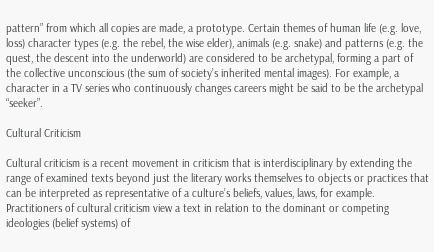pattern” from which all copies are made, a prototype. Certain themes of human life (e.g. love, loss) character types (e.g. the rebel, the wise elder), animals (e.g. snake) and patterns (e.g. the quest, the descent into the underworld) are considered to be archetypal, forming a part of the collective unconscious (the sum of society’s inherited mental images). For example, a character in a TV series who continuously changes careers might be said to be the archetypal “seeker”.

Cultural Criticism

Cultural criticism is a recent movement in criticism that is interdisciplinary by extending the range of examined texts beyond just the literary works themselves to objects or practices that can be interpreted as representative of a culture’s beliefs, values, laws, for example. Practitioners of cultural criticism view a text in relation to the dominant or competing ideologies (belief systems) of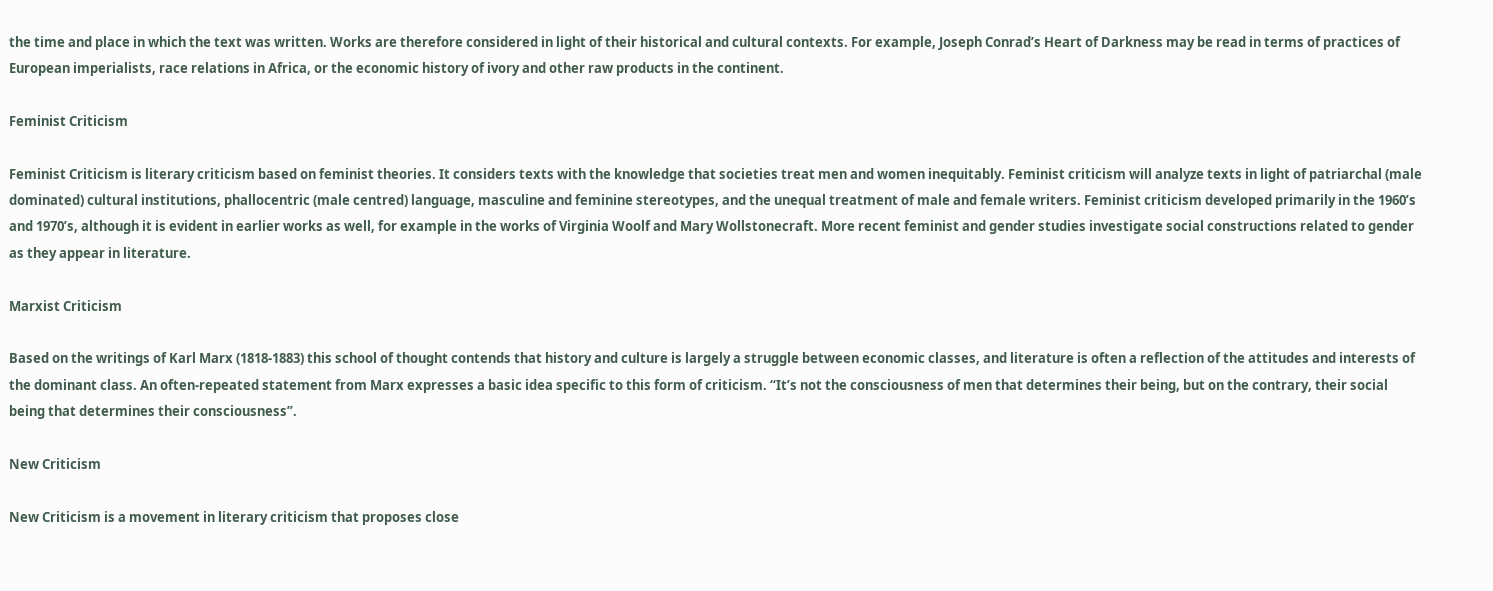the time and place in which the text was written. Works are therefore considered in light of their historical and cultural contexts. For example, Joseph Conrad’s Heart of Darkness may be read in terms of practices of European imperialists, race relations in Africa, or the economic history of ivory and other raw products in the continent.

Feminist Criticism

Feminist Criticism is literary criticism based on feminist theories. It considers texts with the knowledge that societies treat men and women inequitably. Feminist criticism will analyze texts in light of patriarchal (male dominated) cultural institutions, phallocentric (male centred) language, masculine and feminine stereotypes, and the unequal treatment of male and female writers. Feminist criticism developed primarily in the 1960’s and 1970’s, although it is evident in earlier works as well, for example in the works of Virginia Woolf and Mary Wollstonecraft. More recent feminist and gender studies investigate social constructions related to gender as they appear in literature.

Marxist Criticism

Based on the writings of Karl Marx (1818-1883) this school of thought contends that history and culture is largely a struggle between economic classes, and literature is often a reflection of the attitudes and interests of the dominant class. An often-repeated statement from Marx expresses a basic idea specific to this form of criticism. “It’s not the consciousness of men that determines their being, but on the contrary, their social being that determines their consciousness”.

New Criticism

New Criticism is a movement in literary criticism that proposes close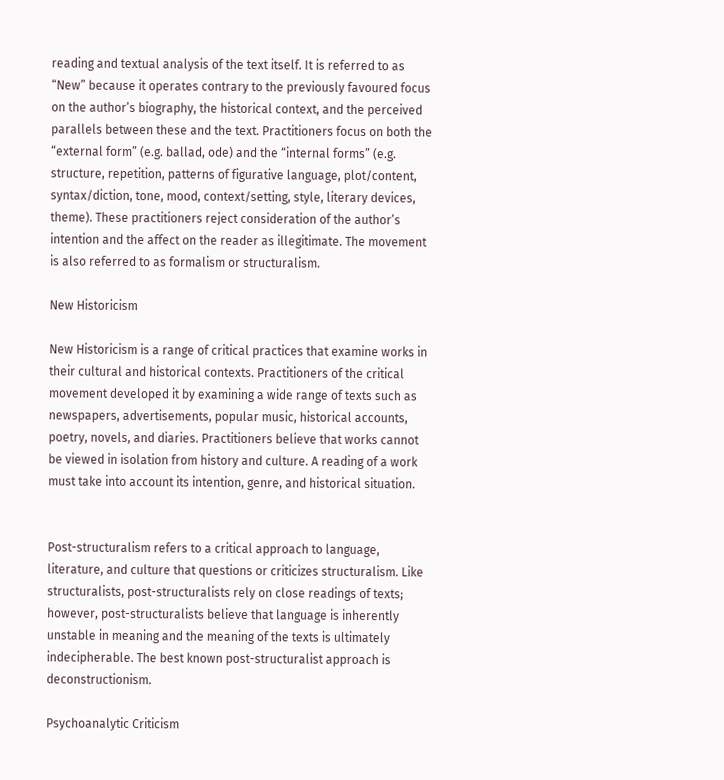reading and textual analysis of the text itself. It is referred to as “New” because it operates contrary to the previously favoured focus on the author’s biography, the historical context, and the perceived parallels between these and the text. Practitioners focus on both the “external form” (e.g. ballad, ode) and the “internal forms” (e.g. structure, repetition, patterns of figurative language, plot/content, syntax/diction, tone, mood, context/setting, style, literary devices, theme). These practitioners reject consideration of the author’s intention and the affect on the reader as illegitimate. The movement is also referred to as formalism or structuralism.

New Historicism

New Historicism is a range of critical practices that examine works in their cultural and historical contexts. Practitioners of the critical movement developed it by examining a wide range of texts such as newspapers, advertisements, popular music, historical accounts, poetry, novels, and diaries. Practitioners believe that works cannot be viewed in isolation from history and culture. A reading of a work must take into account its intention, genre, and historical situation.


Post-structuralism refers to a critical approach to language, literature, and culture that questions or criticizes structuralism. Like structuralists, post-structuralists rely on close readings of texts; however, post-structuralists believe that language is inherently unstable in meaning and the meaning of the texts is ultimately indecipherable. The best known post-structuralist approach is deconstructionism.

Psychoanalytic Criticism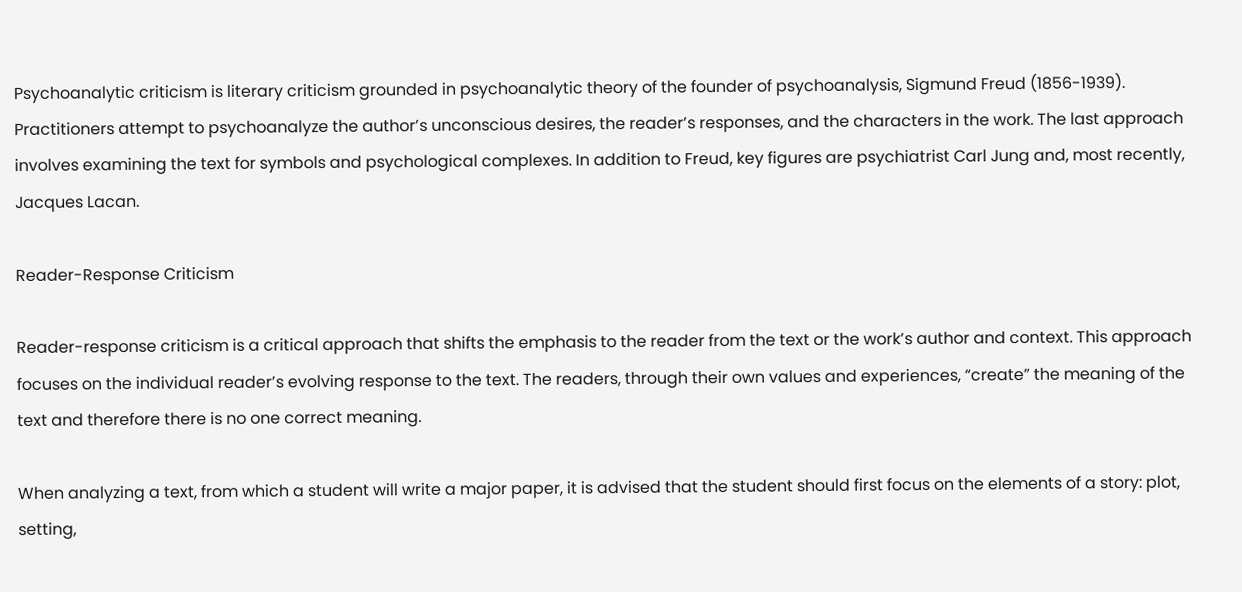Psychoanalytic criticism is literary criticism grounded in psychoanalytic theory of the founder of psychoanalysis, Sigmund Freud (1856-1939). Practitioners attempt to psychoanalyze the author’s unconscious desires, the reader’s responses, and the characters in the work. The last approach involves examining the text for symbols and psychological complexes. In addition to Freud, key figures are psychiatrist Carl Jung and, most recently, Jacques Lacan.

Reader-Response Criticism

Reader-response criticism is a critical approach that shifts the emphasis to the reader from the text or the work’s author and context. This approach focuses on the individual reader’s evolving response to the text. The readers, through their own values and experiences, “create” the meaning of the text and therefore there is no one correct meaning.

When analyzing a text, from which a student will write a major paper, it is advised that the student should first focus on the elements of a story: plot, setting,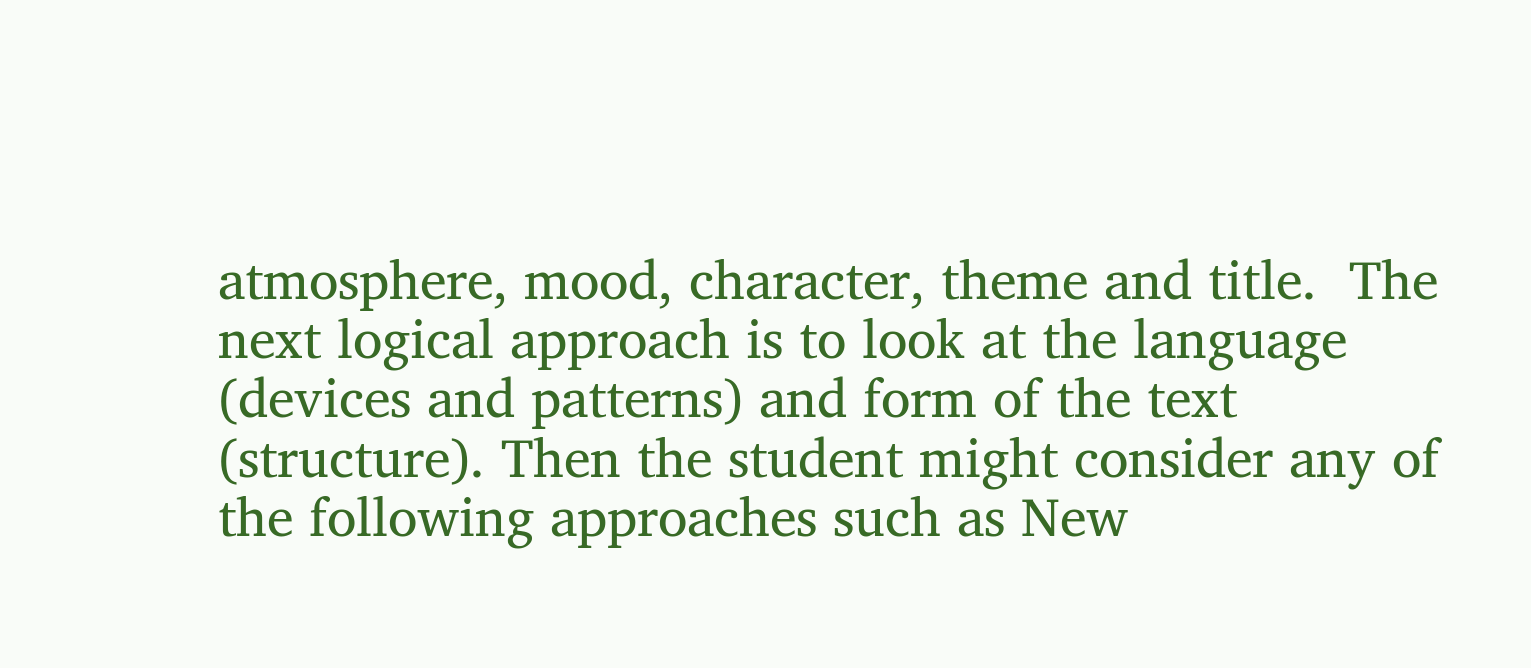atmosphere, mood, character, theme and title.  The next logical approach is to look at the language (devices and patterns) and form of the text (structure). Then the student might consider any of the following approaches such as New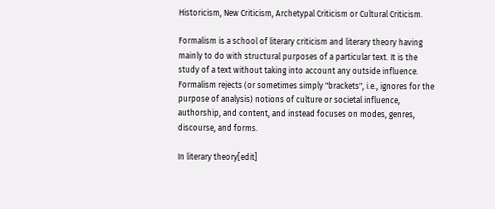Historicism, New Criticism, Archetypal Criticism or Cultural Criticism.

Formalism is a school of literary criticism and literary theory having mainly to do with structural purposes of a particular text. It is the study of a text without taking into account any outside influence. Formalism rejects (or sometimes simply "brackets", i.e., ignores for the purpose of analysis) notions of culture or societal influence, authorship, and content, and instead focuses on modes, genres, discourse, and forms.

In literary theory[edit]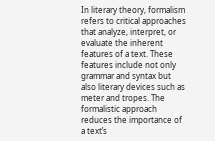In literary theory, formalism refers to critical approaches that analyze, interpret, or evaluate the inherent features of a text. These features include not only grammar and syntax but also literary devices such as meter and tropes. The formalistic approach reduces the importance of a text’s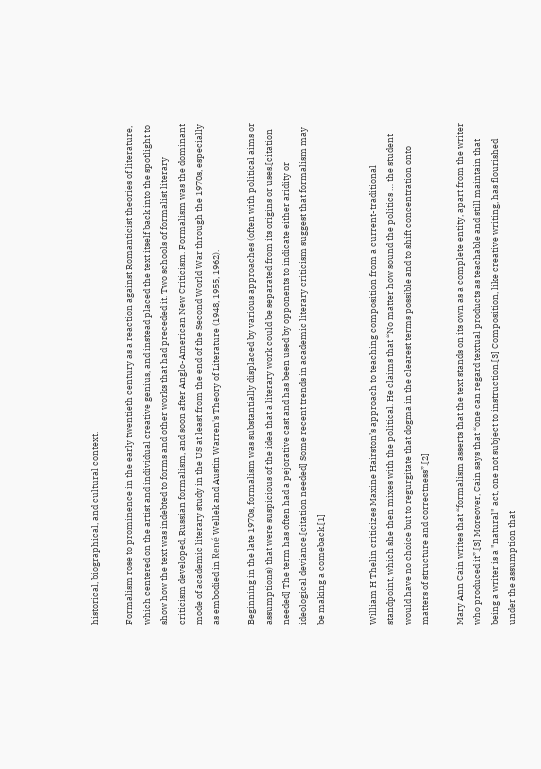historical, biographical, and cultural context.

Formalism rose to prominence in the early twentieth century as a reaction against Romanticist theories of literature, which centered on the artist and individual creative genius, and instead placed the text itself back into the spotlight to show how the text was indebted to forms and other works that had preceded it. Two schools of formalist literary criticism developed, Russian formalism, and soon after Anglo-American New Criticism. Formalism was the dominant mode of academic literary study in the US at least from the end of the Second World War through the 1970s, especially as embodied in René Wellek and Austin Warren's Theory of Literature (1948, 1955, 1962).

Beginning in the late 1970s, formalism was substantially displaced by various approaches (often with political aims or assumptions) that were suspicious of the idea that a literary work could be separated from its origins or uses.[citation needed] The term has often had a pejorative cast and has been used by opponents to indicate either aridity or ideological deviance.[citation needed] Some recent trends in academic literary criticism suggest that formalism may be making a comeback.[1]


William H Thelin criticizes Maxine Hairston’s approach to teaching composition from a current-traditional standpoint, which she then mixes with the political. He claims that “No matter how sound the politics … the student would have no choice but to regurgitate that dogma in the clearest terms possible and to shift concentration onto matters of structure and correctness”.[2]

Mary Ann Cain writes that “formalism asserts that the text stands on its own as a complete entity, apart from the writer who produced it”.[3] Moreover, Cain says that “one can regard textual products as teachable and still maintain that being a writer is a "natural" act, one not subject to instruction.[3] Composition, like creative writing, has flourished under the assumption that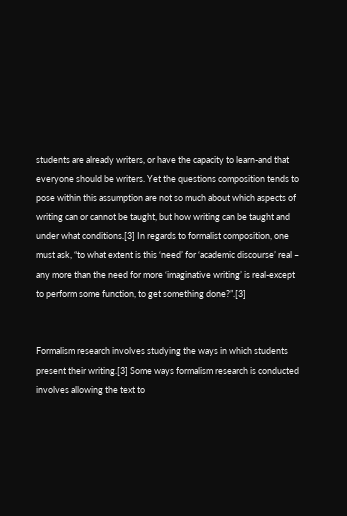students are already writers, or have the capacity to learn-and that everyone should be writers. Yet the questions composition tends to pose within this assumption are not so much about which aspects of writing can or cannot be taught, but how writing can be taught and under what conditions.[3] In regards to formalist composition, one must ask, “to what extent is this ‘need’ for ‘academic discourse’ real – any more than the need for more ‘imaginative writing’ is real-except to perform some function, to get something done?”.[3]


Formalism research involves studying the ways in which students present their writing.[3] Some ways formalism research is conducted involves allowing the text to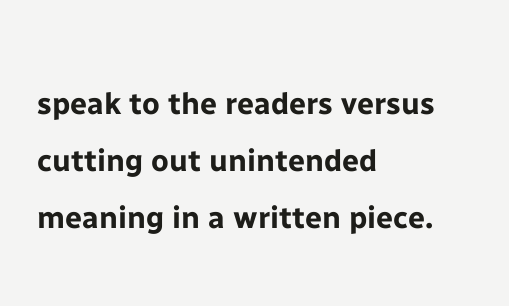speak to the readers versus cutting out unintended meaning in a written piece.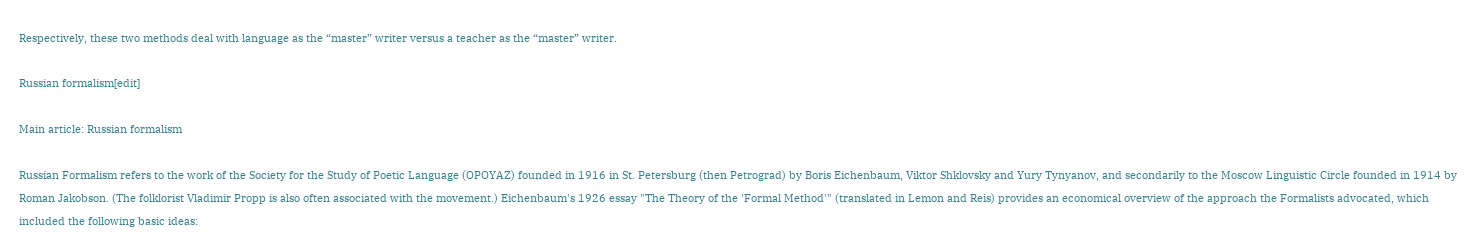Respectively, these two methods deal with language as the “master” writer versus a teacher as the “master” writer.

Russian formalism[edit]

Main article: Russian formalism

Russian Formalism refers to the work of the Society for the Study of Poetic Language (OPOYAZ) founded in 1916 in St. Petersburg (then Petrograd) by Boris Eichenbaum, Viktor Shklovsky and Yury Tynyanov, and secondarily to the Moscow Linguistic Circle founded in 1914 by Roman Jakobson. (The folklorist Vladimir Propp is also often associated with the movement.) Eichenbaum's 1926 essay "The Theory of the 'Formal Method'" (translated in Lemon and Reis) provides an economical overview of the approach the Formalists advocated, which included the following basic ideas: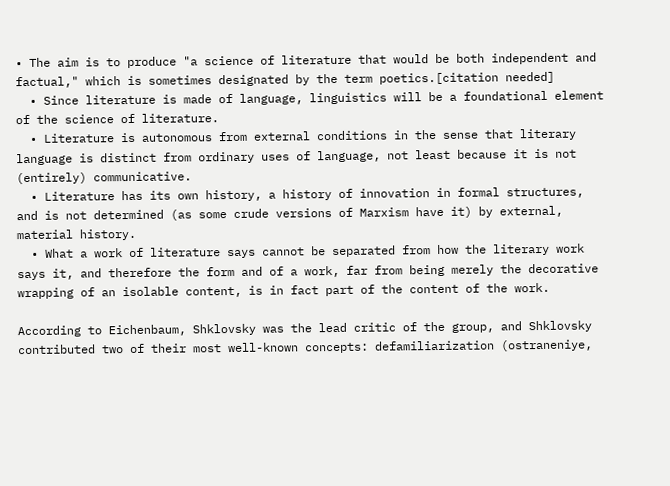• The aim is to produce "a science of literature that would be both independent and factual," which is sometimes designated by the term poetics.[citation needed]
  • Since literature is made of language, linguistics will be a foundational element of the science of literature.
  • Literature is autonomous from external conditions in the sense that literary language is distinct from ordinary uses of language, not least because it is not (entirely) communicative.
  • Literature has its own history, a history of innovation in formal structures, and is not determined (as some crude versions of Marxism have it) by external, material history.
  • What a work of literature says cannot be separated from how the literary work says it, and therefore the form and of a work, far from being merely the decorative wrapping of an isolable content, is in fact part of the content of the work.

According to Eichenbaum, Shklovsky was the lead critic of the group, and Shklovsky contributed two of their most well-known concepts: defamiliarization (ostraneniye,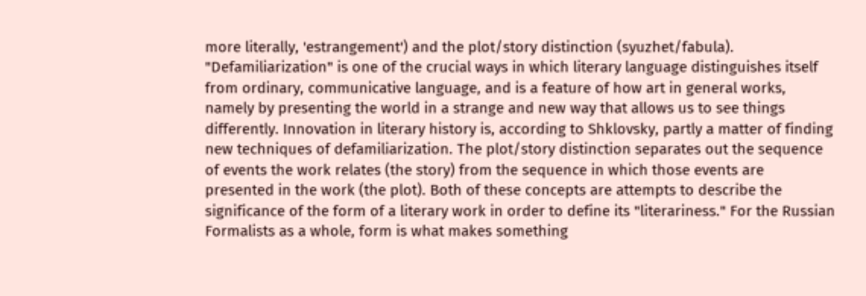more literally, 'estrangement') and the plot/story distinction (syuzhet/fabula). "Defamiliarization" is one of the crucial ways in which literary language distinguishes itself from ordinary, communicative language, and is a feature of how art in general works, namely by presenting the world in a strange and new way that allows us to see things differently. Innovation in literary history is, according to Shklovsky, partly a matter of finding new techniques of defamiliarization. The plot/story distinction separates out the sequence of events the work relates (the story) from the sequence in which those events are presented in the work (the plot). Both of these concepts are attempts to describe the significance of the form of a literary work in order to define its "literariness." For the Russian Formalists as a whole, form is what makes something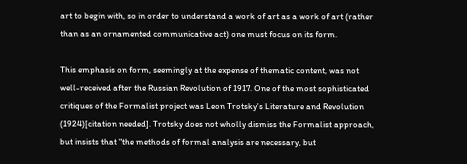art to begin with, so in order to understand a work of art as a work of art (rather than as an ornamented communicative act) one must focus on its form.

This emphasis on form, seemingly at the expense of thematic content, was not well-received after the Russian Revolution of 1917. One of the most sophisticated critiques of the Formalist project was Leon Trotsky's Literature and Revolution (1924)[citation needed]. Trotsky does not wholly dismiss the Formalist approach, but insists that "the methods of formal analysis are necessary, but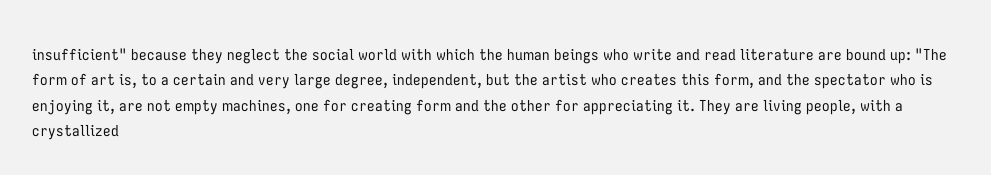insufficient" because they neglect the social world with which the human beings who write and read literature are bound up: "The form of art is, to a certain and very large degree, independent, but the artist who creates this form, and the spectator who is enjoying it, are not empty machines, one for creating form and the other for appreciating it. They are living people, with a crystallized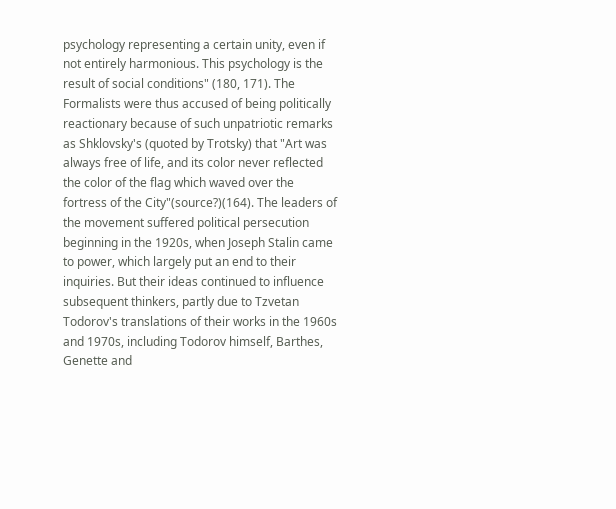psychology representing a certain unity, even if not entirely harmonious. This psychology is the result of social conditions" (180, 171). The Formalists were thus accused of being politically reactionary because of such unpatriotic remarks as Shklovsky's (quoted by Trotsky) that "Art was always free of life, and its color never reflected the color of the flag which waved over the fortress of the City"(source?)(164). The leaders of the movement suffered political persecution beginning in the 1920s, when Joseph Stalin came to power, which largely put an end to their inquiries. But their ideas continued to influence subsequent thinkers, partly due to Tzvetan Todorov's translations of their works in the 1960s and 1970s, including Todorov himself, Barthes, Genette and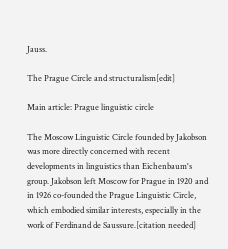Jauss.

The Prague Circle and structuralism[edit]

Main article: Prague linguistic circle

The Moscow Linguistic Circle founded by Jakobson was more directly concerned with recent developments in linguistics than Eichenbaum's group. Jakobson left Moscow for Prague in 1920 and in 1926 co-founded the Prague Linguistic Circle, which embodied similar interests, especially in the work of Ferdinand de Saussure.[citation needed]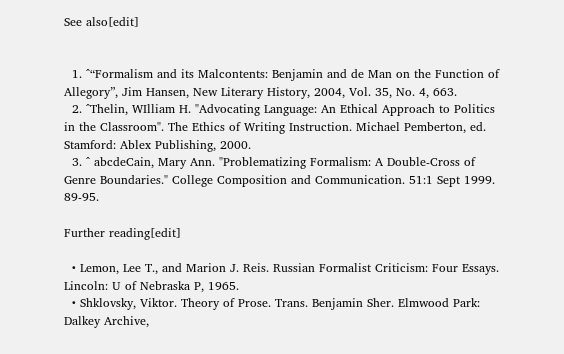See also[edit]


  1. ^“Formalism and its Malcontents: Benjamin and de Man on the Function of Allegory”, Jim Hansen, New Literary History, 2004, Vol. 35, No. 4, 663.
  2. ^Thelin, WIlliam H. "Advocating Language: An Ethical Approach to Politics in the Classroom". The Ethics of Writing Instruction. Michael Pemberton, ed. Stamford: Ablex Publishing, 2000.
  3. ^ abcdeCain, Mary Ann. "Problematizing Formalism: A Double-Cross of Genre Boundaries." College Composition and Communication. 51:1 Sept 1999. 89-95.

Further reading[edit]

  • Lemon, Lee T., and Marion J. Reis. Russian Formalist Criticism: Four Essays. Lincoln: U of Nebraska P, 1965.
  • Shklovsky, Viktor. Theory of Prose. Trans. Benjamin Sher. Elmwood Park: Dalkey Archive,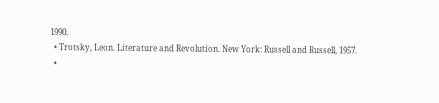1990.
  • Trotsky, Leon. Literature and Revolution. New York: Russell and Russell, 1957.
  •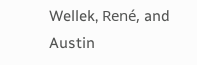Wellek, René, and Austin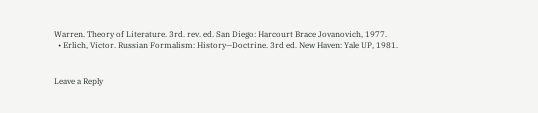Warren. Theory of Literature. 3rd. rev. ed. San Diego: Harcourt Brace Jovanovich, 1977.
  • Erlich, Victor. Russian Formalism: History—Doctrine. 3rd ed. New Haven: Yale UP, 1981.


Leave a Reply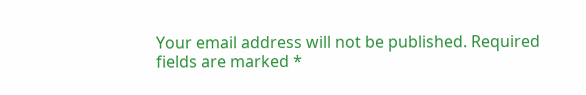Your email address will not be published. Required fields are marked *